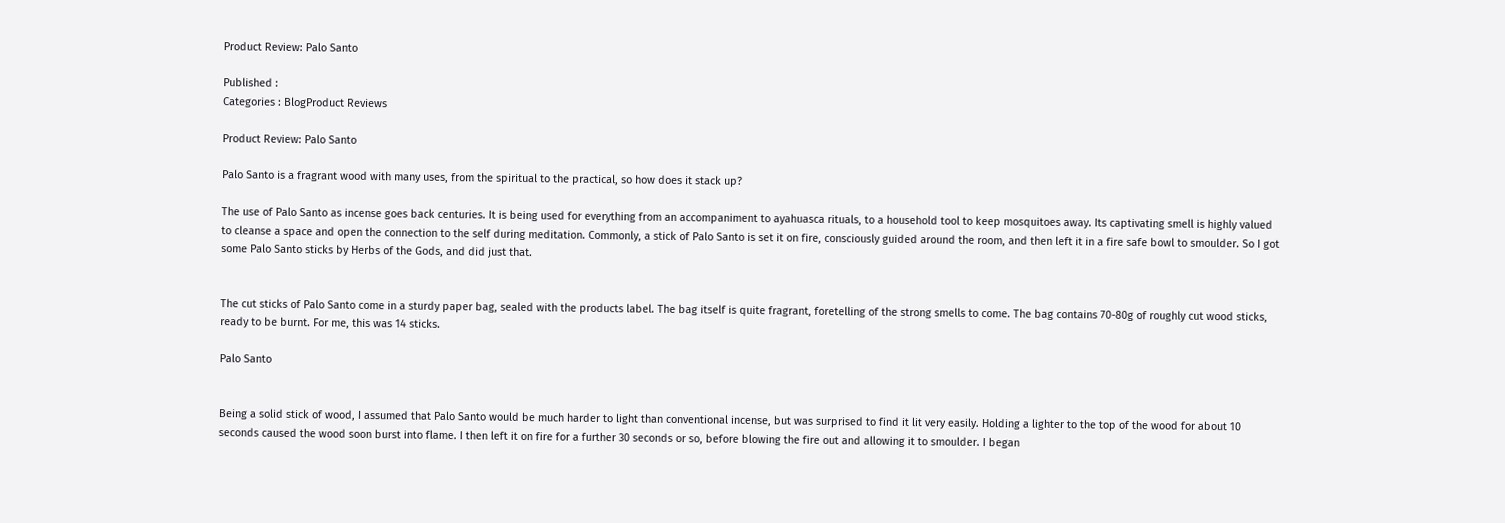Product Review: Palo Santo

Published :
Categories : BlogProduct Reviews

Product Review: Palo Santo

Palo Santo is a fragrant wood with many uses, from the spiritual to the practical, so how does it stack up?

The use of Palo Santo as incense goes back centuries. It is being used for everything from an accompaniment to ayahuasca rituals, to a household tool to keep mosquitoes away. Its captivating smell is highly valued to cleanse a space and open the connection to the self during meditation. Commonly, a stick of Palo Santo is set it on fire, consciously guided around the room, and then left it in a fire safe bowl to smoulder. So I got some Palo Santo sticks by Herbs of the Gods, and did just that.


The cut sticks of Palo Santo come in a sturdy paper bag, sealed with the products label. The bag itself is quite fragrant, foretelling of the strong smells to come. The bag contains 70-80g of roughly cut wood sticks, ready to be burnt. For me, this was 14 sticks.

Palo Santo


Being a solid stick of wood, I assumed that Palo Santo would be much harder to light than conventional incense, but was surprised to find it lit very easily. Holding a lighter to the top of the wood for about 10 seconds caused the wood soon burst into flame. I then left it on fire for a further 30 seconds or so, before blowing the fire out and allowing it to smoulder. I began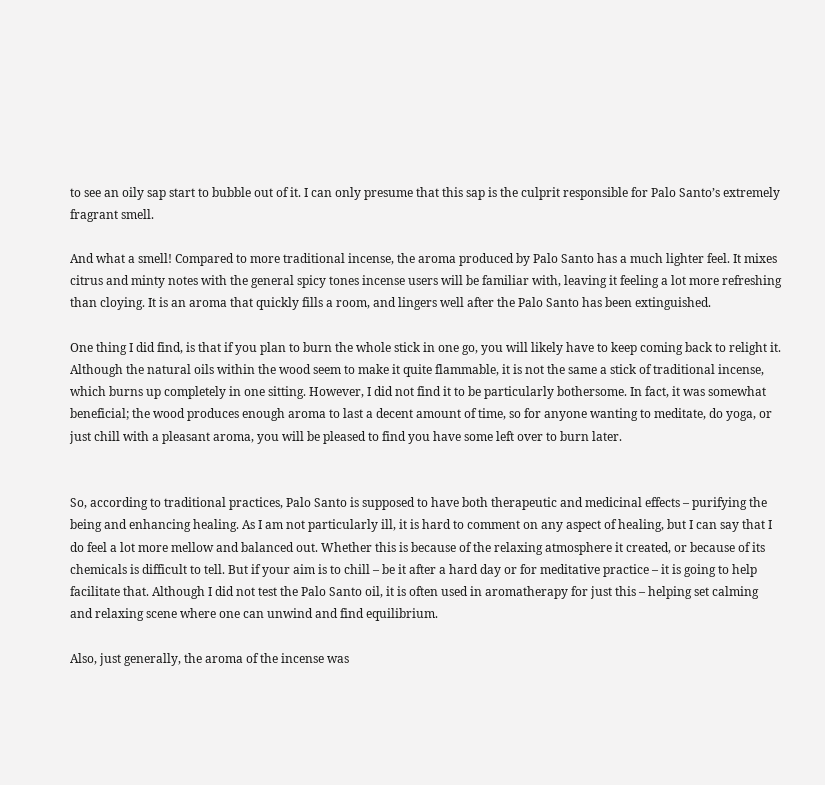to see an oily sap start to bubble out of it. I can only presume that this sap is the culprit responsible for Palo Santo’s extremely fragrant smell.

And what a smell! Compared to more traditional incense, the aroma produced by Palo Santo has a much lighter feel. It mixes citrus and minty notes with the general spicy tones incense users will be familiar with, leaving it feeling a lot more refreshing than cloying. It is an aroma that quickly fills a room, and lingers well after the Palo Santo has been extinguished.

One thing I did find, is that if you plan to burn the whole stick in one go, you will likely have to keep coming back to relight it. Although the natural oils within the wood seem to make it quite flammable, it is not the same a stick of traditional incense, which burns up completely in one sitting. However, I did not find it to be particularly bothersome. In fact, it was somewhat beneficial; the wood produces enough aroma to last a decent amount of time, so for anyone wanting to meditate, do yoga, or just chill with a pleasant aroma, you will be pleased to find you have some left over to burn later.


So, according to traditional practices, Palo Santo is supposed to have both therapeutic and medicinal effects – purifying the being and enhancing healing. As I am not particularly ill, it is hard to comment on any aspect of healing, but I can say that I do feel a lot more mellow and balanced out. Whether this is because of the relaxing atmosphere it created, or because of its chemicals is difficult to tell. But if your aim is to chill – be it after a hard day or for meditative practice – it is going to help facilitate that. Although I did not test the Palo Santo oil, it is often used in aromatherapy for just this – helping set calming and relaxing scene where one can unwind and find equilibrium.

Also, just generally, the aroma of the incense was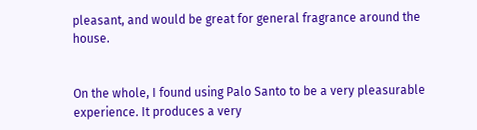pleasant, and would be great for general fragrance around the house.


On the whole, I found using Palo Santo to be a very pleasurable experience. It produces a very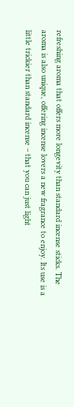refreshing aroma that offers more longevity than standard incense sticks. The aroma is also unique, offering incense lovers a new fragrance to enjoy. Its use is a little trickier than standard incense – that you can just light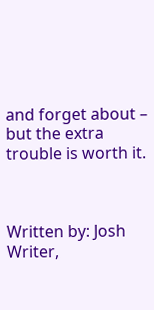and forget about – but the extra trouble is worth it.



Written by: Josh
Writer,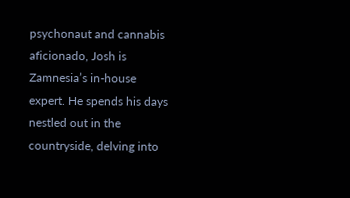psychonaut and cannabis aficionado, Josh is Zamnesia’s in-house expert. He spends his days nestled out in the countryside, delving into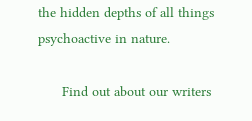the hidden depths of all things psychoactive in nature.

      Find out about our writers